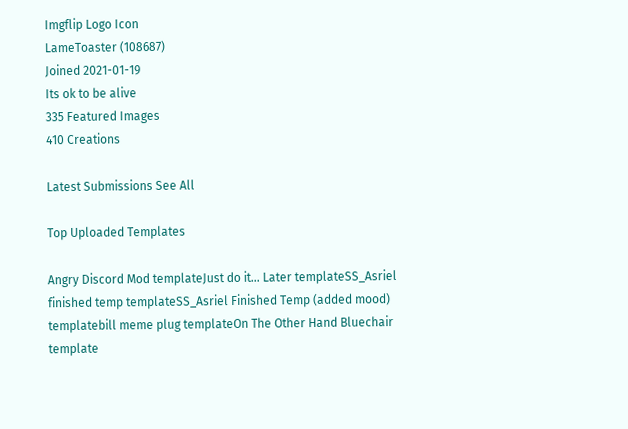Imgflip Logo Icon
LameToaster (108687)
Joined 2021-01-19
Its ok to be alive
335 Featured Images
410 Creations

Latest Submissions See All

Top Uploaded Templates

Angry Discord Mod templateJust do it... Later templateSS_Asriel finished temp templateSS_Asriel Finished Temp (added mood) templatebill meme plug templateOn The Other Hand Bluechair template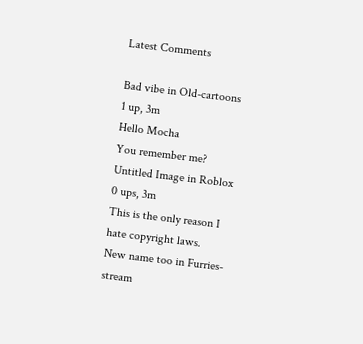Latest Comments

Bad vibe in Old-cartoons
1 up, 3m
Hello Mocha
You remember me?
Untitled Image in Roblox
0 ups, 3m
This is the only reason I hate copyright laws.
New name too in Furries-stream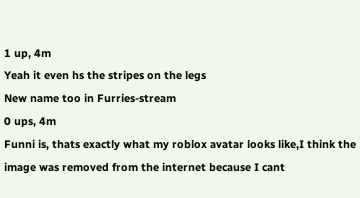1 up, 4m
Yeah it even hs the stripes on the legs
New name too in Furries-stream
0 ups, 4m
Funni is, thats exactly what my roblox avatar looks like,I think the image was removed from the internet because I cant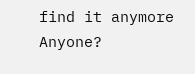find it anymore
Anyone?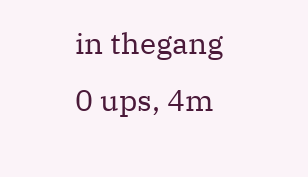in thegang
0 ups, 4m